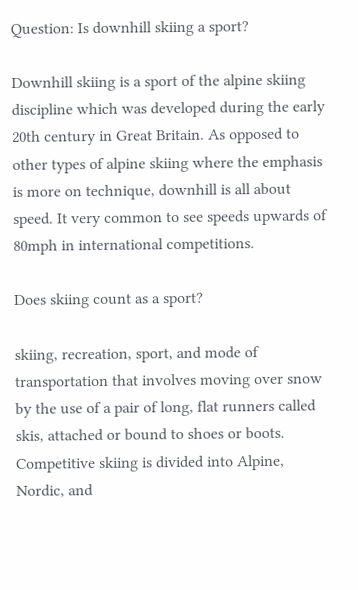Question: Is downhill skiing a sport?

Downhill skiing is a sport of the alpine skiing discipline which was developed during the early 20th century in Great Britain. As opposed to other types of alpine skiing where the emphasis is more on technique, downhill is all about speed. It very common to see speeds upwards of 80mph in international competitions.

Does skiing count as a sport?

skiing, recreation, sport, and mode of transportation that involves moving over snow by the use of a pair of long, flat runners called skis, attached or bound to shoes or boots. Competitive skiing is divided into Alpine, Nordic, and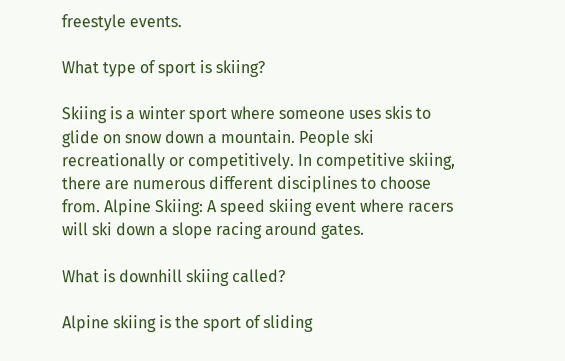freestyle events.

What type of sport is skiing?

Skiing is a winter sport where someone uses skis to glide on snow down a mountain. People ski recreationally or competitively. In competitive skiing, there are numerous different disciplines to choose from. Alpine Skiing: A speed skiing event where racers will ski down a slope racing around gates.

What is downhill skiing called?

Alpine skiing is the sport of sliding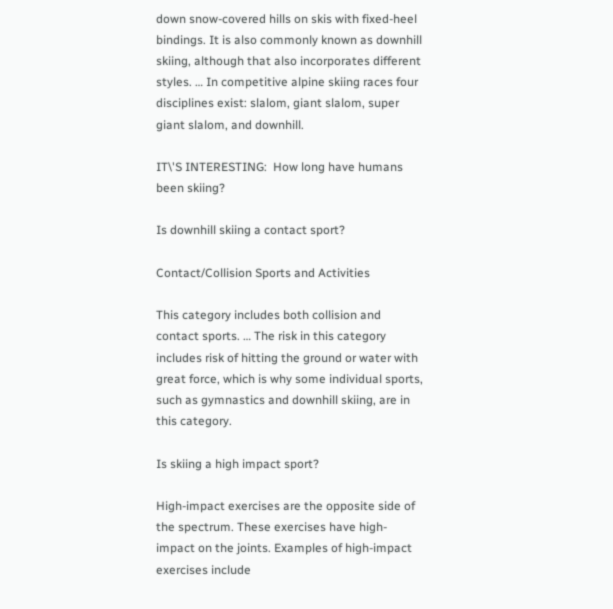down snow-covered hills on skis with fixed-heel bindings. It is also commonly known as downhill skiing, although that also incorporates different styles. … In competitive alpine skiing races four disciplines exist: slalom, giant slalom, super giant slalom, and downhill.

IT\'S INTERESTING:  How long have humans been skiing?

Is downhill skiing a contact sport?

Contact/Collision Sports and Activities

This category includes both collision and contact sports. … The risk in this category includes risk of hitting the ground or water with great force, which is why some individual sports, such as gymnastics and downhill skiing, are in this category.

Is skiing a high impact sport?

High-impact exercises are the opposite side of the spectrum. These exercises have high-impact on the joints. Examples of high-impact exercises include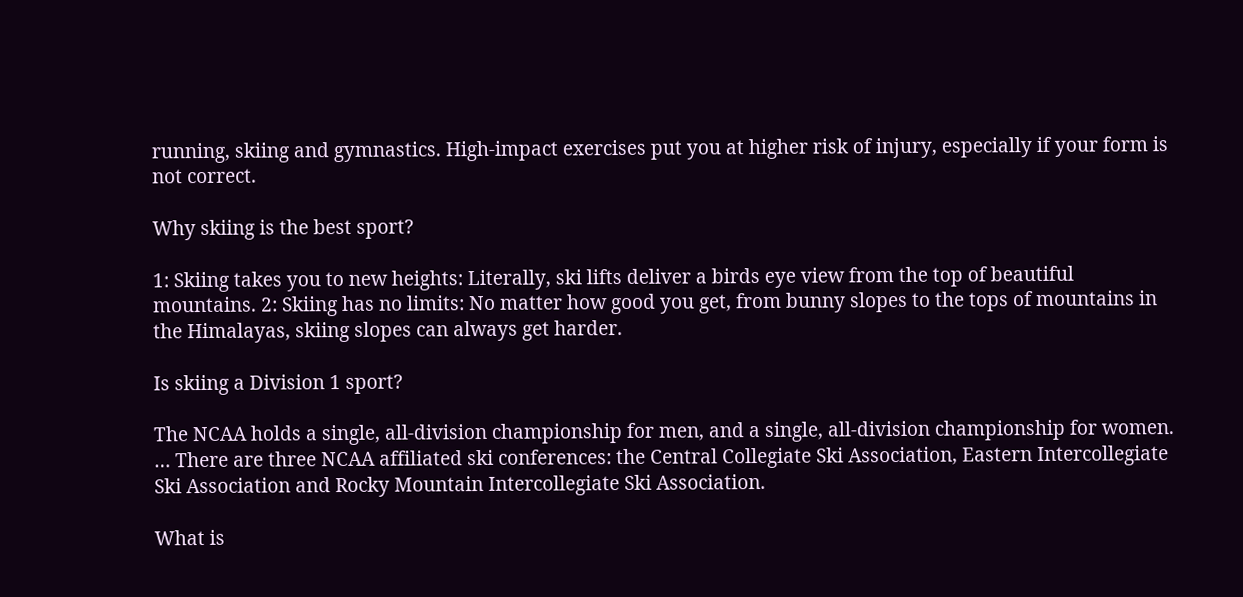running, skiing and gymnastics. High-impact exercises put you at higher risk of injury, especially if your form is not correct.

Why skiing is the best sport?

1: Skiing takes you to new heights: Literally, ski lifts deliver a birds eye view from the top of beautiful mountains. 2: Skiing has no limits: No matter how good you get, from bunny slopes to the tops of mountains in the Himalayas, skiing slopes can always get harder.

Is skiing a Division 1 sport?

The NCAA holds a single, all-division championship for men, and a single, all-division championship for women. … There are three NCAA affiliated ski conferences: the Central Collegiate Ski Association, Eastern Intercollegiate Ski Association and Rocky Mountain Intercollegiate Ski Association.

What is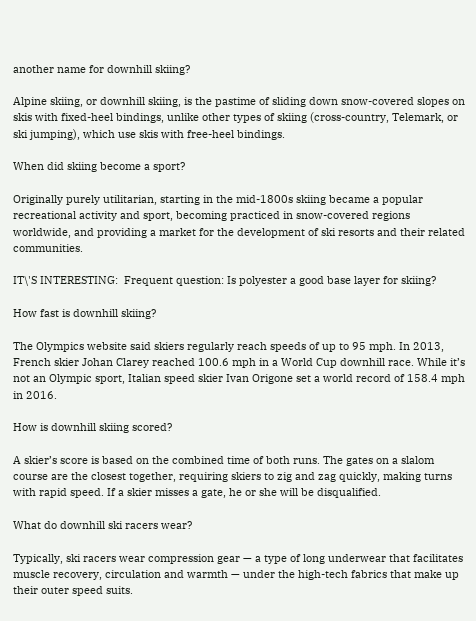another name for downhill skiing?

Alpine skiing, or downhill skiing, is the pastime of sliding down snow-covered slopes on skis with fixed-heel bindings, unlike other types of skiing (cross-country, Telemark, or ski jumping), which use skis with free-heel bindings.

When did skiing become a sport?

Originally purely utilitarian, starting in the mid-1800s skiing became a popular recreational activity and sport, becoming practiced in snow-covered regions worldwide, and providing a market for the development of ski resorts and their related communities.

IT\'S INTERESTING:  Frequent question: Is polyester a good base layer for skiing?

How fast is downhill skiing?

The Olympics website said skiers regularly reach speeds of up to 95 mph. In 2013, French skier Johan Clarey reached 100.6 mph in a World Cup downhill race. While it’s not an Olympic sport, Italian speed skier Ivan Origone set a world record of 158.4 mph in 2016.

How is downhill skiing scored?

A skier’s score is based on the combined time of both runs. The gates on a slalom course are the closest together, requiring skiers to zig and zag quickly, making turns with rapid speed. If a skier misses a gate, he or she will be disqualified.

What do downhill ski racers wear?

Typically, ski racers wear compression gear — a type of long underwear that facilitates muscle recovery, circulation and warmth — under the high-tech fabrics that make up their outer speed suits.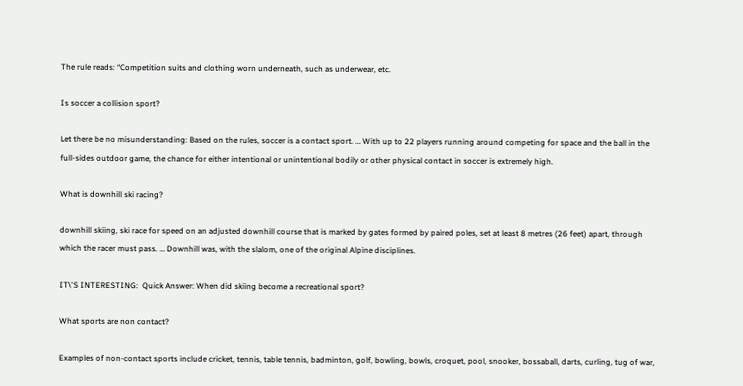The rule reads: “Competition suits and clothing worn underneath, such as underwear, etc.

Is soccer a collision sport?

Let there be no misunderstanding: Based on the rules, soccer is a contact sport. … With up to 22 players running around competing for space and the ball in the full-sides outdoor game, the chance for either intentional or unintentional bodily or other physical contact in soccer is extremely high.

What is downhill ski racing?

downhill skiing, ski race for speed on an adjusted downhill course that is marked by gates formed by paired poles, set at least 8 metres (26 feet) apart, through which the racer must pass. … Downhill was, with the slalom, one of the original Alpine disciplines.

IT\'S INTERESTING:  Quick Answer: When did skiing become a recreational sport?

What sports are non contact?

Examples of non-contact sports include cricket, tennis, table tennis, badminton, golf, bowling, bowls, croquet, pool, snooker, bossaball, darts, curling, tug of war,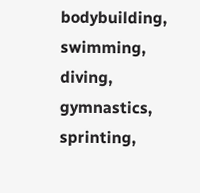bodybuilding, swimming, diving, gymnastics, sprinting,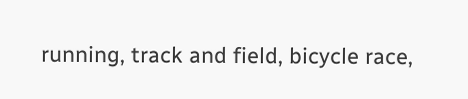running, track and field, bicycle race,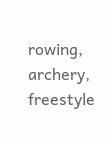rowing, archery, freestyle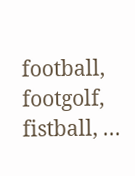football, footgolf, fistball, …